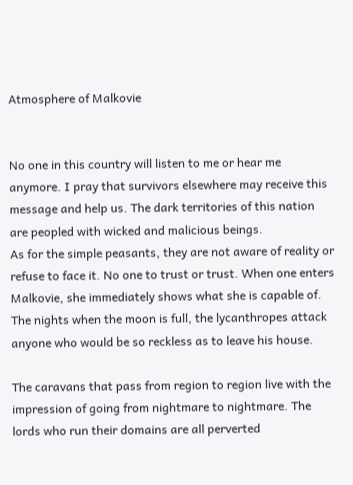Atmosphere of Malkovie


No one in this country will listen to me or hear me anymore. I pray that survivors elsewhere may receive this message and help us. The dark territories of this nation are peopled with wicked and malicious beings.
As for the simple peasants, they are not aware of reality or refuse to face it. No one to trust or trust. When one enters Malkovie, she immediately shows what she is capable of. The nights when the moon is full, the lycanthropes attack anyone who would be so reckless as to leave his house.

The caravans that pass from region to region live with the impression of going from nightmare to nightmare. The lords who run their domains are all perverted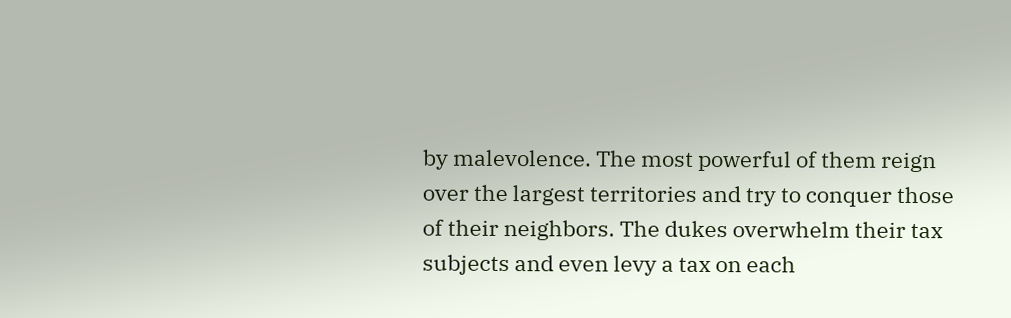by malevolence. The most powerful of them reign over the largest territories and try to conquer those of their neighbors. The dukes overwhelm their tax subjects and even levy a tax on each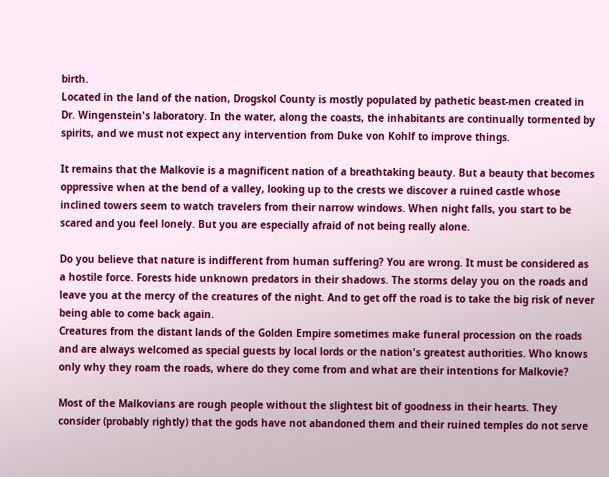birth.
Located in the land of the nation, Drogskol County is mostly populated by pathetic beast-men created in Dr. Wingenstein's laboratory. In the water, along the coasts, the inhabitants are continually tormented by spirits, and we must not expect any intervention from Duke von Kohlf to improve things.

It remains that the Malkovie is a magnificent nation of a breathtaking beauty. But a beauty that becomes oppressive when at the bend of a valley, looking up to the crests we discover a ruined castle whose inclined towers seem to watch travelers from their narrow windows. When night falls, you start to be scared and you feel lonely. But you are especially afraid of not being really alone.

Do you believe that nature is indifferent from human suffering? You are wrong. It must be considered as a hostile force. Forests hide unknown predators in their shadows. The storms delay you on the roads and leave you at the mercy of the creatures of the night. And to get off the road is to take the big risk of never being able to come back again.
Creatures from the distant lands of the Golden Empire sometimes make funeral procession on the roads and are always welcomed as special guests by local lords or the nation's greatest authorities. Who knows only why they roam the roads, where do they come from and what are their intentions for Malkovie?

Most of the Malkovians are rough people without the slightest bit of goodness in their hearts. They consider (probably rightly) that the gods have not abandoned them and their ruined temples do not serve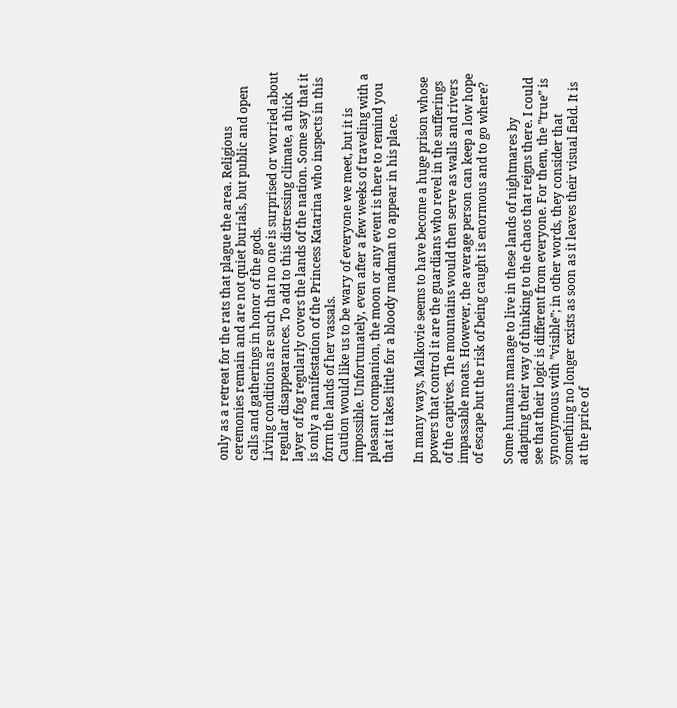only as a retreat for the rats that plague the area. Religious ceremonies remain and are not quiet burials, but public and open calls and gatherings in honor of the gods.
Living conditions are such that no one is surprised or worried about regular disappearances. To add to this distressing climate, a thick layer of fog regularly covers the lands of the nation. Some say that it is only a manifestation of the Princess Katarina who inspects in this form the lands of her vassals.
Caution would like us to be wary of everyone we meet, but it is impossible. Unfortunately, even after a few weeks of traveling with a pleasant companion, the moon or any event is there to remind you that it takes little for a bloody madman to appear in his place.

In many ways, Malkovie seems to have become a huge prison whose powers that control it are the guardians who revel in the sufferings of the captives. The mountains would then serve as walls and rivers impassable moats. However, the average person can keep a low hope of escape but the risk of being caught is enormous and to go where?

Some humans manage to live in these lands of nightmares by adapting their way of thinking to the chaos that reigns there. I could see that their logic is different from everyone. For them, the ”true” is synonymous with ”visible”; in other words, they consider that something no longer exists as soon as it leaves their visual field. It is at the price of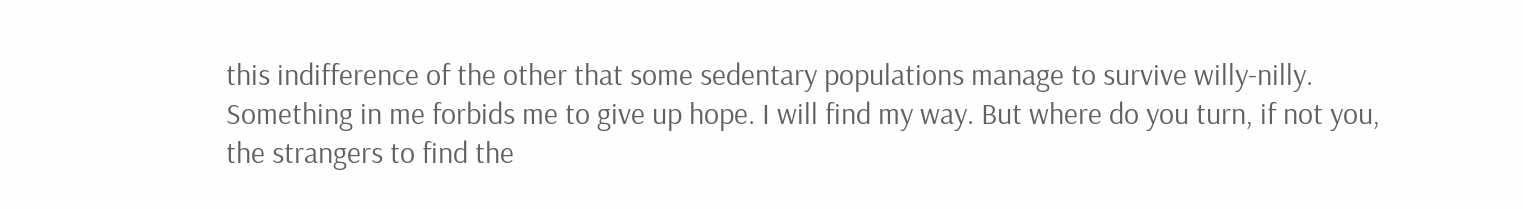this indifference of the other that some sedentary populations manage to survive willy-nilly.
Something in me forbids me to give up hope. I will find my way. But where do you turn, if not you, the strangers to find the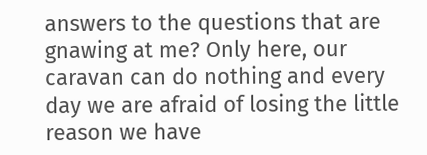answers to the questions that are gnawing at me? Only here, our caravan can do nothing and every day we are afraid of losing the little reason we have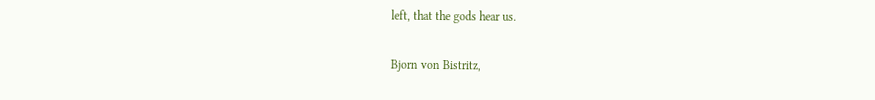left, that the gods hear us.

Bjorn von Bistritz,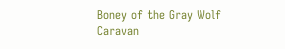Boney of the Gray Wolf Caravan